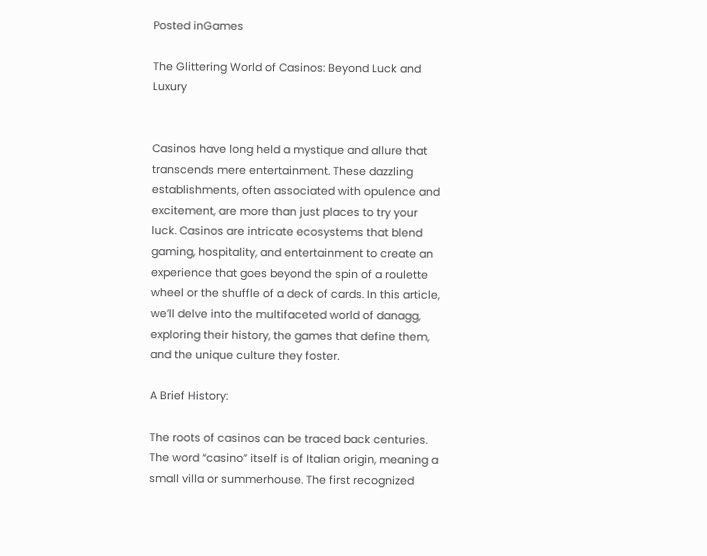Posted inGames

The Glittering World of Casinos: Beyond Luck and Luxury


Casinos have long held a mystique and allure that transcends mere entertainment. These dazzling establishments, often associated with opulence and excitement, are more than just places to try your luck. Casinos are intricate ecosystems that blend gaming, hospitality, and entertainment to create an experience that goes beyond the spin of a roulette wheel or the shuffle of a deck of cards. In this article, we’ll delve into the multifaceted world of danagg, exploring their history, the games that define them, and the unique culture they foster.

A Brief History:

The roots of casinos can be traced back centuries. The word “casino” itself is of Italian origin, meaning a small villa or summerhouse. The first recognized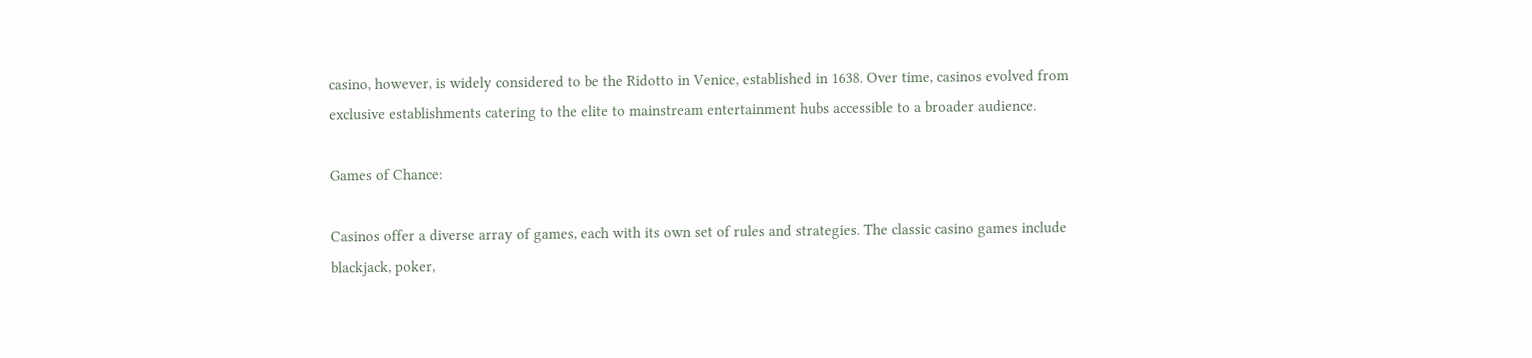casino, however, is widely considered to be the Ridotto in Venice, established in 1638. Over time, casinos evolved from exclusive establishments catering to the elite to mainstream entertainment hubs accessible to a broader audience.

Games of Chance:

Casinos offer a diverse array of games, each with its own set of rules and strategies. The classic casino games include blackjack, poker,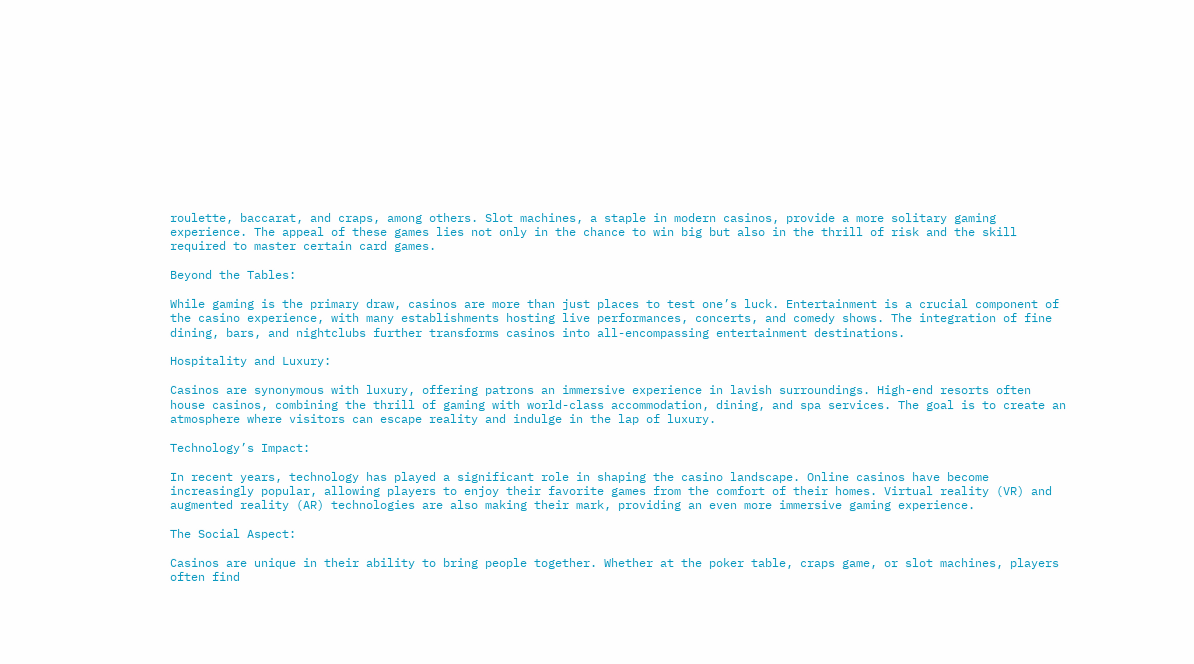roulette, baccarat, and craps, among others. Slot machines, a staple in modern casinos, provide a more solitary gaming experience. The appeal of these games lies not only in the chance to win big but also in the thrill of risk and the skill required to master certain card games.

Beyond the Tables:

While gaming is the primary draw, casinos are more than just places to test one’s luck. Entertainment is a crucial component of the casino experience, with many establishments hosting live performances, concerts, and comedy shows. The integration of fine dining, bars, and nightclubs further transforms casinos into all-encompassing entertainment destinations.

Hospitality and Luxury:

Casinos are synonymous with luxury, offering patrons an immersive experience in lavish surroundings. High-end resorts often house casinos, combining the thrill of gaming with world-class accommodation, dining, and spa services. The goal is to create an atmosphere where visitors can escape reality and indulge in the lap of luxury.

Technology’s Impact:

In recent years, technology has played a significant role in shaping the casino landscape. Online casinos have become increasingly popular, allowing players to enjoy their favorite games from the comfort of their homes. Virtual reality (VR) and augmented reality (AR) technologies are also making their mark, providing an even more immersive gaming experience.

The Social Aspect:

Casinos are unique in their ability to bring people together. Whether at the poker table, craps game, or slot machines, players often find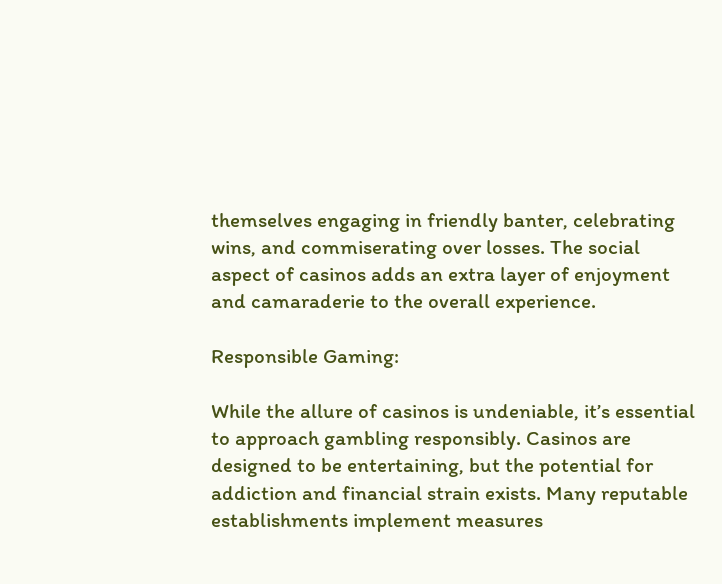themselves engaging in friendly banter, celebrating wins, and commiserating over losses. The social aspect of casinos adds an extra layer of enjoyment and camaraderie to the overall experience.

Responsible Gaming:

While the allure of casinos is undeniable, it’s essential to approach gambling responsibly. Casinos are designed to be entertaining, but the potential for addiction and financial strain exists. Many reputable establishments implement measures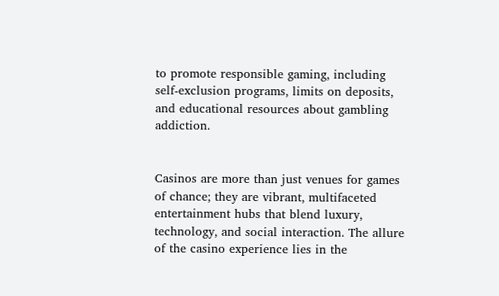to promote responsible gaming, including self-exclusion programs, limits on deposits, and educational resources about gambling addiction.


Casinos are more than just venues for games of chance; they are vibrant, multifaceted entertainment hubs that blend luxury, technology, and social interaction. The allure of the casino experience lies in the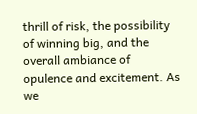thrill of risk, the possibility of winning big, and the overall ambiance of opulence and excitement. As we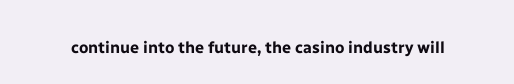continue into the future, the casino industry will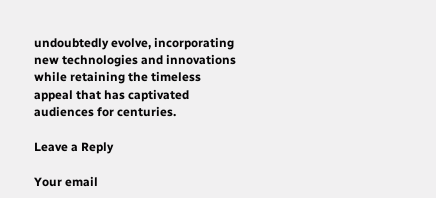undoubtedly evolve, incorporating new technologies and innovations while retaining the timeless appeal that has captivated audiences for centuries.

Leave a Reply

Your email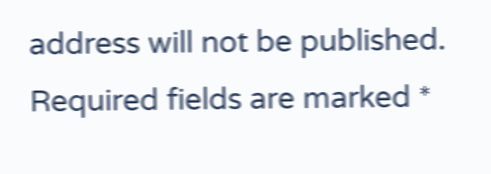address will not be published. Required fields are marked *